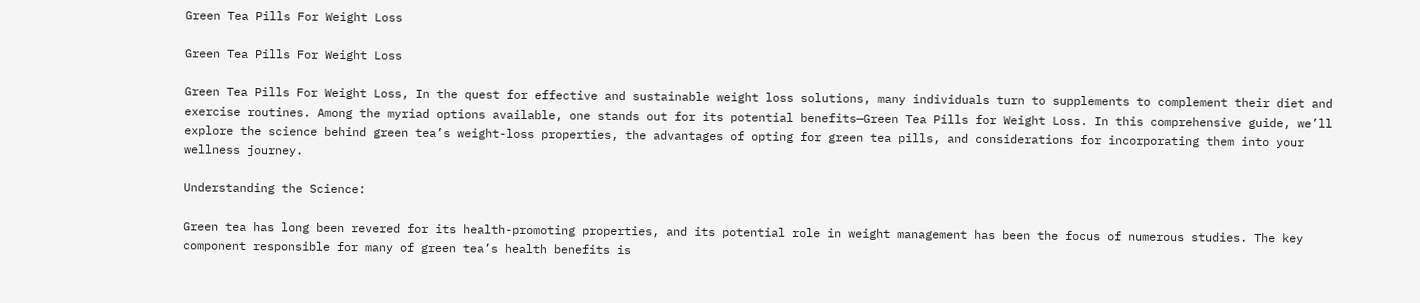Green Tea Pills For Weight Loss

Green Tea Pills For Weight Loss

Green Tea Pills For Weight Loss, In the quest for effective and sustainable weight loss solutions, many individuals turn to supplements to complement their diet and exercise routines. Among the myriad options available, one stands out for its potential benefits—Green Tea Pills for Weight Loss. In this comprehensive guide, we’ll explore the science behind green tea’s weight-loss properties, the advantages of opting for green tea pills, and considerations for incorporating them into your wellness journey.

Understanding the Science:

Green tea has long been revered for its health-promoting properties, and its potential role in weight management has been the focus of numerous studies. The key component responsible for many of green tea’s health benefits is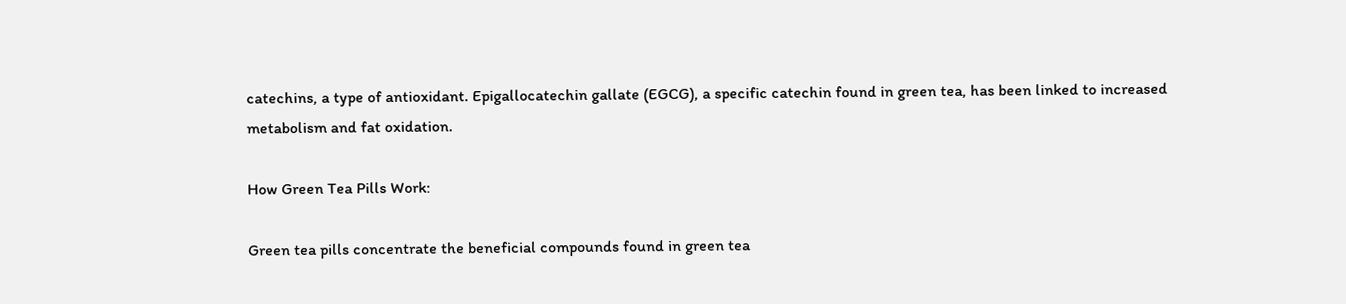catechins, a type of antioxidant. Epigallocatechin gallate (EGCG), a specific catechin found in green tea, has been linked to increased metabolism and fat oxidation.

How Green Tea Pills Work:

Green tea pills concentrate the beneficial compounds found in green tea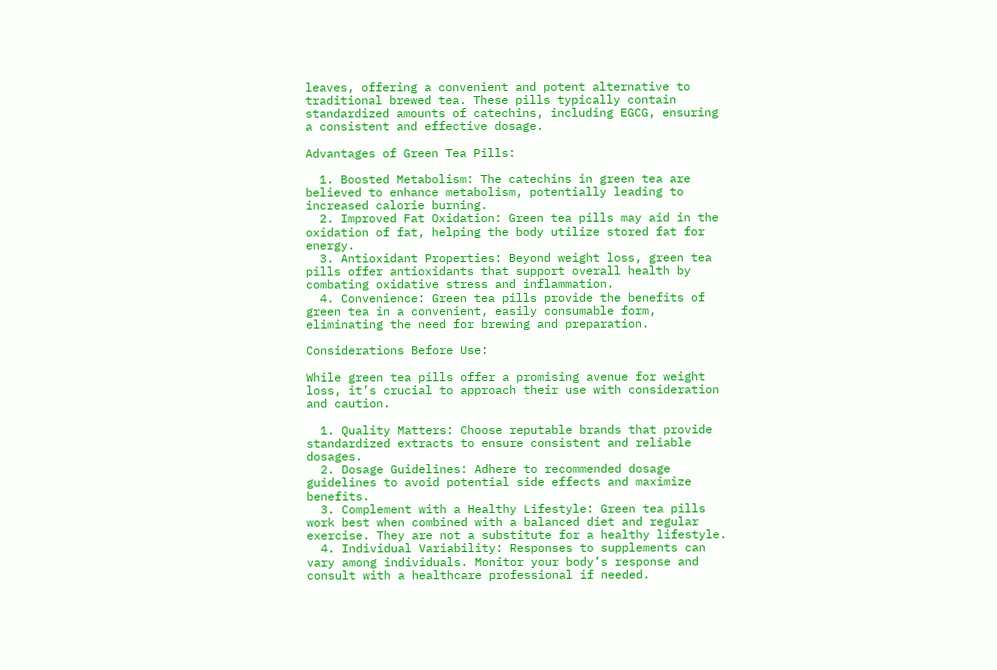leaves, offering a convenient and potent alternative to traditional brewed tea. These pills typically contain standardized amounts of catechins, including EGCG, ensuring a consistent and effective dosage.

Advantages of Green Tea Pills:

  1. Boosted Metabolism: The catechins in green tea are believed to enhance metabolism, potentially leading to increased calorie burning.
  2. Improved Fat Oxidation: Green tea pills may aid in the oxidation of fat, helping the body utilize stored fat for energy.
  3. Antioxidant Properties: Beyond weight loss, green tea pills offer antioxidants that support overall health by combating oxidative stress and inflammation.
  4. Convenience: Green tea pills provide the benefits of green tea in a convenient, easily consumable form, eliminating the need for brewing and preparation.

Considerations Before Use:

While green tea pills offer a promising avenue for weight loss, it’s crucial to approach their use with consideration and caution.

  1. Quality Matters: Choose reputable brands that provide standardized extracts to ensure consistent and reliable dosages.
  2. Dosage Guidelines: Adhere to recommended dosage guidelines to avoid potential side effects and maximize benefits.
  3. Complement with a Healthy Lifestyle: Green tea pills work best when combined with a balanced diet and regular exercise. They are not a substitute for a healthy lifestyle.
  4. Individual Variability: Responses to supplements can vary among individuals. Monitor your body’s response and consult with a healthcare professional if needed.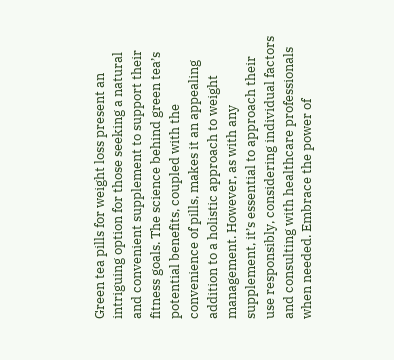Green tea pills for weight loss present an intriguing option for those seeking a natural and convenient supplement to support their fitness goals. The science behind green tea’s potential benefits, coupled with the convenience of pills, makes it an appealing addition to a holistic approach to weight management. However, as with any supplement, it’s essential to approach their use responsibly, considering individual factors and consulting with healthcare professionals when needed. Embrace the power of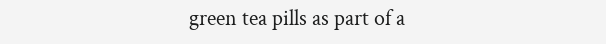green tea pills as part of a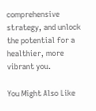comprehensive strategy, and unlock the potential for a healthier, more vibrant you.

You Might Also Like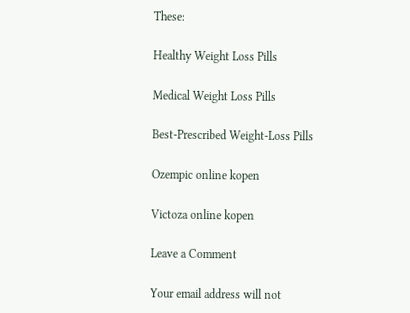These:

Healthy Weight Loss Pills

Medical Weight Loss Pills

Best-Prescribed Weight-Loss Pills

Ozempic online kopen

Victoza online kopen

Leave a Comment

Your email address will not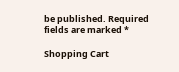be published. Required fields are marked *

Shopping Cart